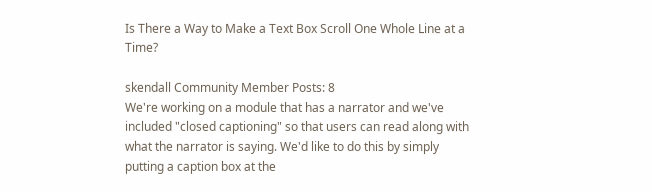Is There a Way to Make a Text Box Scroll One Whole Line at a Time?

skendall Community Member Posts: 8
We're working on a module that has a narrator and we've included "closed captioning" so that users can read along with what the narrator is saying. We'd like to do this by simply putting a caption box at the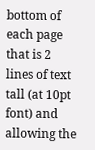bottom of each page that is 2 lines of text tall (at 10pt font) and allowing the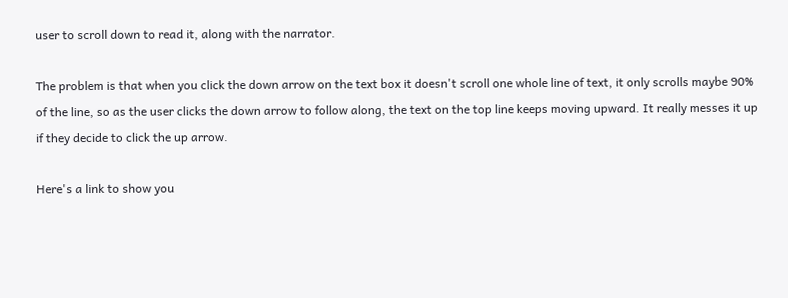user to scroll down to read it, along with the narrator.

The problem is that when you click the down arrow on the text box it doesn't scroll one whole line of text, it only scrolls maybe 90% of the line, so as the user clicks the down arrow to follow along, the text on the top line keeps moving upward. It really messes it up if they decide to click the up arrow.

Here's a link to show you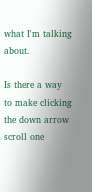what I'm talking about.

Is there a way to make clicking the down arrow scroll one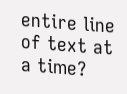entire line of text at a time?